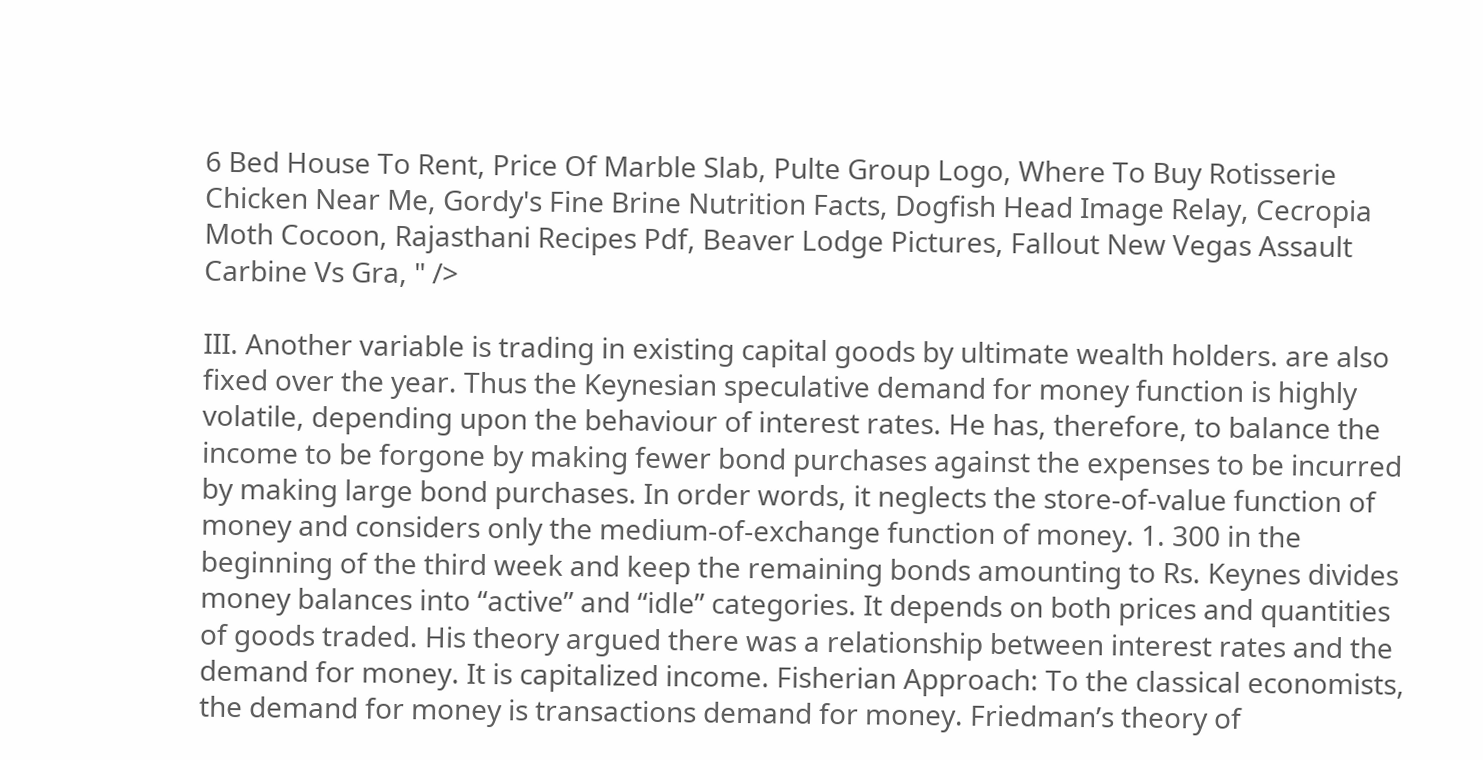6 Bed House To Rent, Price Of Marble Slab, Pulte Group Logo, Where To Buy Rotisserie Chicken Near Me, Gordy's Fine Brine Nutrition Facts, Dogfish Head Image Relay, Cecropia Moth Cocoon, Rajasthani Recipes Pdf, Beaver Lodge Pictures, Fallout New Vegas Assault Carbine Vs Gra, " />

III. Another variable is trading in existing capital goods by ultimate wealth holders. are also fixed over the year. Thus the Keynesian speculative demand for money function is highly volatile, depending upon the behaviour of interest rates. He has, therefore, to balance the income to be forgone by making fewer bond purchases against the expenses to be incurred by making large bond purchases. In order words, it neglects the store-of-value function of money and considers only the medium-of-exchange function of money. 1. 300 in the beginning of the third week and keep the remaining bonds amounting to Rs. Keynes divides money balances into “active” and “idle” categories. It depends on both prices and quantities of goods traded. His theory argued there was a relationship between interest rates and the demand for money. It is capitalized income. Fisherian Approach: To the classical economists, the demand for money is transactions demand for money. Friedman’s theory of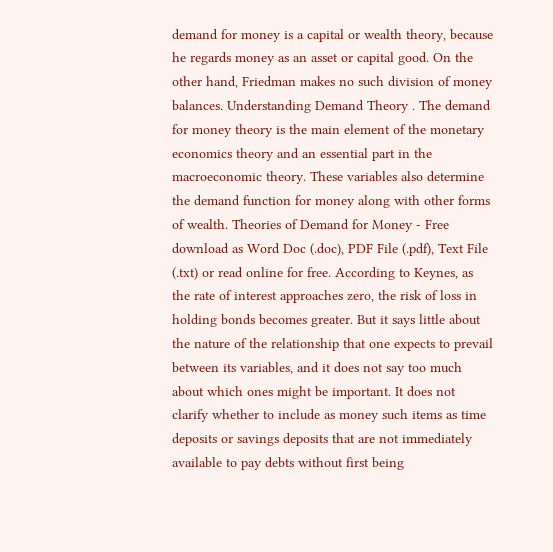demand for money is a capital or wealth theory, because he regards money as an asset or capital good. On the other hand, Friedman makes no such division of money balances. Understanding Demand Theory . The demand for money theory is the main element of the monetary economics theory and an essential part in the macroeconomic theory. These variables also determine the demand function for money along with other forms of wealth. Theories of Demand for Money - Free download as Word Doc (.doc), PDF File (.pdf), Text File (.txt) or read online for free. According to Keynes, as the rate of interest approaches zero, the risk of loss in holding bonds becomes greater. But it says little about the nature of the relationship that one expects to prevail between its variables, and it does not say too much about which ones might be important. It does not clarify whether to include as money such items as time deposits or savings deposits that are not immediately available to pay debts without first being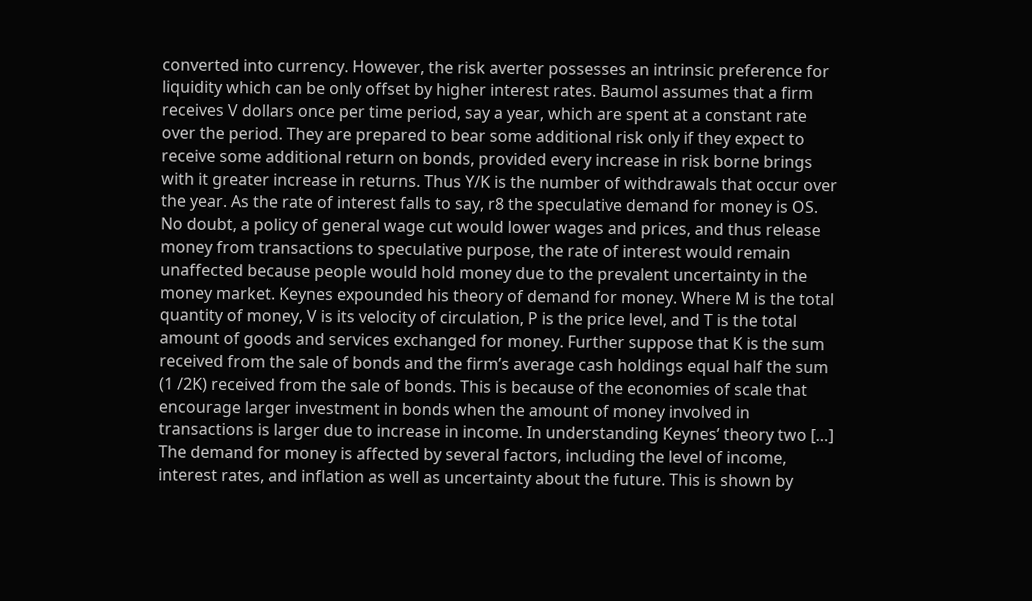converted into currency. However, the risk averter possesses an intrinsic preference for liquidity which can be only offset by higher interest rates. Baumol assumes that a firm receives V dollars once per time period, say a year, which are spent at a constant rate over the period. They are prepared to bear some additional risk only if they expect to receive some additional return on bonds, provided every increase in risk borne brings with it greater increase in returns. Thus Y/K is the number of withdrawals that occur over the year. As the rate of interest falls to say, r8 the speculative demand for money is OS. No doubt, a policy of general wage cut would lower wages and prices, and thus release money from transactions to speculative purpose, the rate of interest would remain unaffected because people would hold money due to the prevalent uncertainty in the money market. Keynes expounded his theory of demand for money. Where M is the total quantity of money, V is its velocity of circulation, P is the price level, and T is the total amount of goods and services exchanged for money. Further suppose that K is the sum received from the sale of bonds and the firm’s average cash holdings equal half the sum (1 /2K) received from the sale of bonds. This is because of the economies of scale that encourage larger investment in bonds when the amount of money involved in transactions is larger due to increase in income. In understanding Keynes’ theory two […] The demand for money is affected by several factors, including the level of income, interest rates, and inflation as well as uncertainty about the future. This is shown by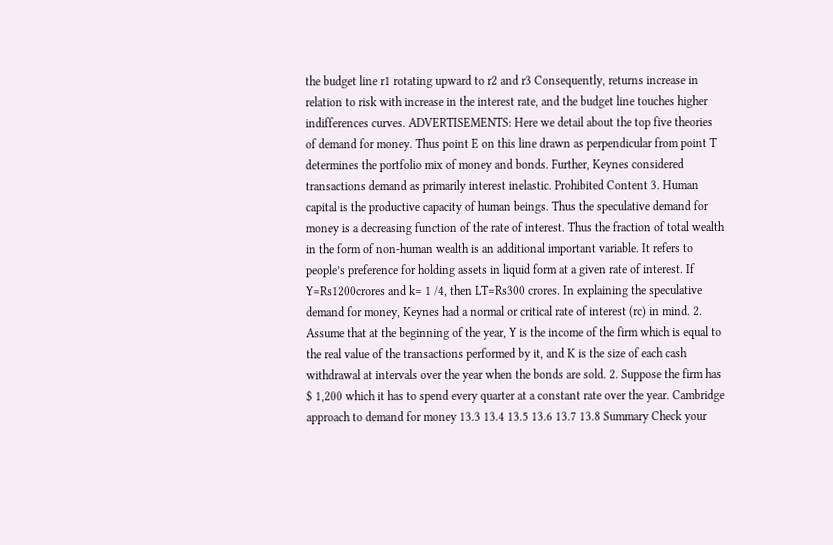the budget line r1 rotating upward to r2 and r3 Consequently, returns increase in relation to risk with increase in the interest rate, and the budget line touches higher indifferences curves. ADVERTISEMENTS: Here we detail about the top five theories of demand for money. Thus point E on this line drawn as perpendicular from point T determines the portfolio mix of money and bonds. Further, Keynes considered transactions demand as primarily interest inelastic. Prohibited Content 3. Human capital is the productive capacity of human beings. Thus the speculative demand for money is a decreasing function of the rate of interest. Thus the fraction of total wealth in the form of non-human wealth is an additional important variable. It refers to people’s preference for holding assets in liquid form at a given rate of interest. If Y=Rs1200crores and k= 1 /4, then LT=Rs300 crores. In explaining the speculative demand for money, Keynes had a normal or critical rate of interest (rc) in mind. 2. Assume that at the beginning of the year, Y is the income of the firm which is equal to the real value of the transactions performed by it, and K is the size of each cash withdrawal at intervals over the year when the bonds are sold. 2. Suppose the firm has $ 1,200 which it has to spend every quarter at a constant rate over the year. Cambridge approach to demand for money 13.3 13.4 13.5 13.6 13.7 13.8 Summary Check your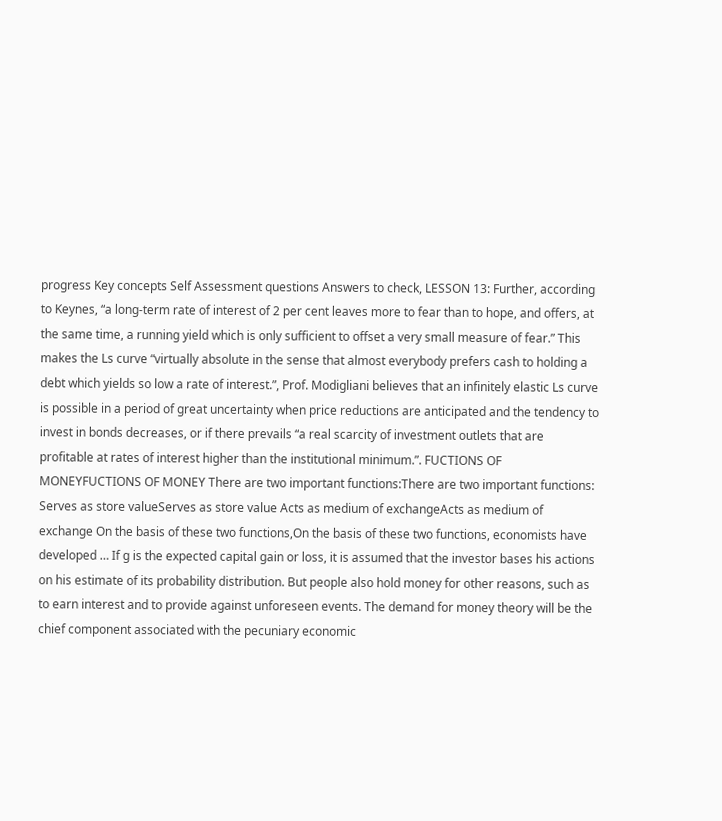progress Key concepts Self Assessment questions Answers to check, LESSON 13: Further, according to Keynes, “a long-term rate of interest of 2 per cent leaves more to fear than to hope, and offers, at the same time, a running yield which is only sufficient to offset a very small measure of fear.” This makes the Ls curve “virtually absolute in the sense that almost everybody prefers cash to holding a debt which yields so low a rate of interest.”, Prof. Modigliani believes that an infinitely elastic Ls curve is possible in a period of great uncertainty when price reductions are anticipated and the tendency to invest in bonds decreases, or if there prevails “a real scarcity of investment outlets that are profitable at rates of interest higher than the institutional minimum.”. FUCTIONS OF MONEYFUCTIONS OF MONEY There are two important functions:There are two important functions: Serves as store valueServes as store value Acts as medium of exchangeActs as medium of exchange On the basis of these two functions,On the basis of these two functions, economists have developed … If g is the expected capital gain or loss, it is assumed that the investor bases his actions on his estimate of its probability distribution. But people also hold money for other reasons, such as to earn interest and to provide against unforeseen events. The demand for money theory will be the chief component associated with the pecuniary economic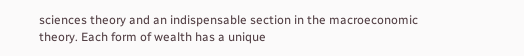sciences theory and an indispensable section in the macroeconomic theory. Each form of wealth has a unique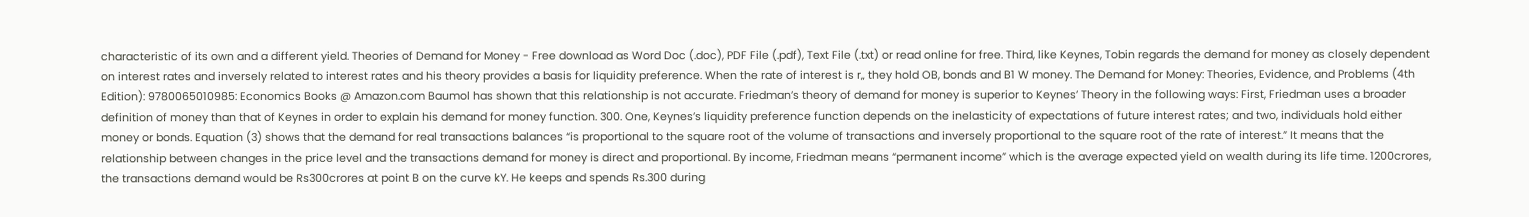characteristic of its own and a different yield. Theories of Demand for Money - Free download as Word Doc (.doc), PDF File (.pdf), Text File (.txt) or read online for free. Third, like Keynes, Tobin regards the demand for money as closely dependent on interest rates and inversely related to interest rates and his theory provides a basis for liquidity preference. When the rate of interest is r„ they hold OB, bonds and B1 W money. The Demand for Money: Theories, Evidence, and Problems (4th Edition): 9780065010985: Economics Books @ Amazon.com Baumol has shown that this relationship is not accurate. Friedman’s theory of demand for money is superior to Keynes’ Theory in the following ways: First, Friedman uses a broader definition of money than that of Keynes in order to explain his demand for money function. 300. One, Keynes’s liquidity preference function depends on the inelasticity of expectations of future interest rates; and two, individuals hold either money or bonds. Equation (3) shows that the demand for real transactions balances “is proportional to the square root of the volume of transactions and inversely proportional to the square root of the rate of interest.” It means that the relationship between changes in the price level and the transactions demand for money is direct and proportional. By income, Friedman means “permanent income” which is the average expected yield on wealth during its life time. 1200crores, the transactions demand would be Rs300crores at point B on the curve kY. He keeps and spends Rs.300 during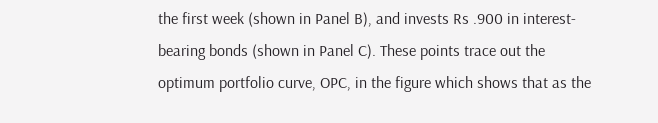the first week (shown in Panel B), and invests Rs .900 in interest-bearing bonds (shown in Panel C). These points trace out the optimum portfolio curve, OPC, in the figure which shows that as the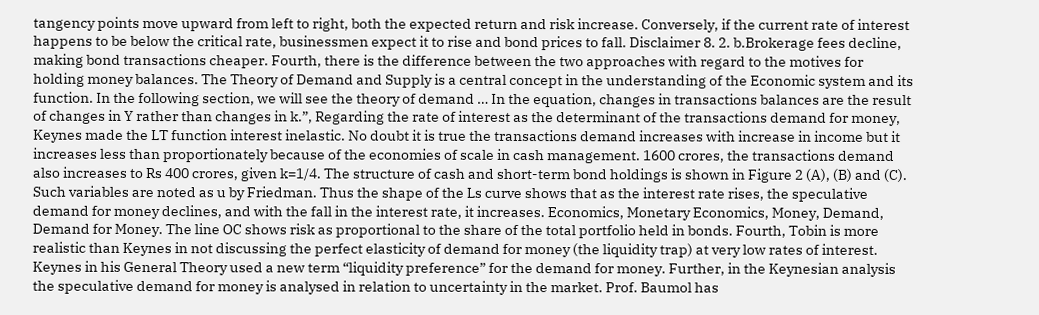tangency points move upward from left to right, both the expected return and risk increase. Conversely, if the current rate of interest happens to be below the critical rate, businessmen expect it to rise and bond prices to fall. Disclaimer 8. 2. b.Brokerage fees decline, making bond transactions cheaper. Fourth, there is the difference between the two approaches with regard to the motives for holding money balances. The Theory of Demand and Supply is a central concept in the understanding of the Economic system and its function. In the following section, we will see the theory of demand … In the equation, changes in transactions balances are the result of changes in Y rather than changes in k.”, Regarding the rate of interest as the determinant of the transactions demand for money, Keynes made the LT function interest inelastic. No doubt it is true the transactions demand increases with increase in income but it increases less than proportionately because of the economies of scale in cash management. 1600 crores, the transactions demand also increases to Rs 400 crores, given k=1/4. The structure of cash and short-term bond holdings is shown in Figure 2 (A), (B) and (C). Such variables are noted as u by Friedman. Thus the shape of the Ls curve shows that as the interest rate rises, the speculative demand for money declines, and with the fall in the interest rate, it increases. Economics, Monetary Economics, Money, Demand, Demand for Money. The line OC shows risk as proportional to the share of the total portfolio held in bonds. Fourth, Tobin is more realistic than Keynes in not discussing the perfect elasticity of demand for money (the liquidity trap) at very low rates of interest. Keynes in his General Theory used a new term “liquidity preference” for the demand for money. Further, in the Keynesian analysis the speculative demand for money is analysed in relation to uncertainty in the market. Prof. Baumol has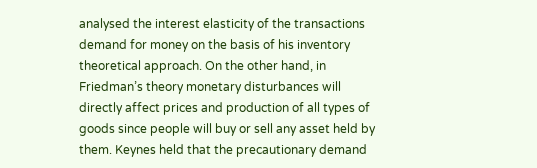analysed the interest elasticity of the transactions demand for money on the basis of his inventory theoretical approach. On the other hand, in Friedman’s theory monetary disturbances will directly affect prices and production of all types of goods since people will buy or sell any asset held by them. Keynes held that the precautionary demand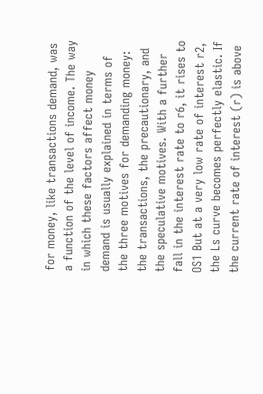for money, like transactions demand, was a function of the level of income. The way in which these factors affect money demand is usually explained in terms of the three motives for demanding money: the transactions, the precautionary, and the speculative motives. With a further fall in the interest rate to r6, it rises to OS1 But at a very low rate of interest r2, the Ls curve becomes perfectly elastic. If the current rate of interest (r) is above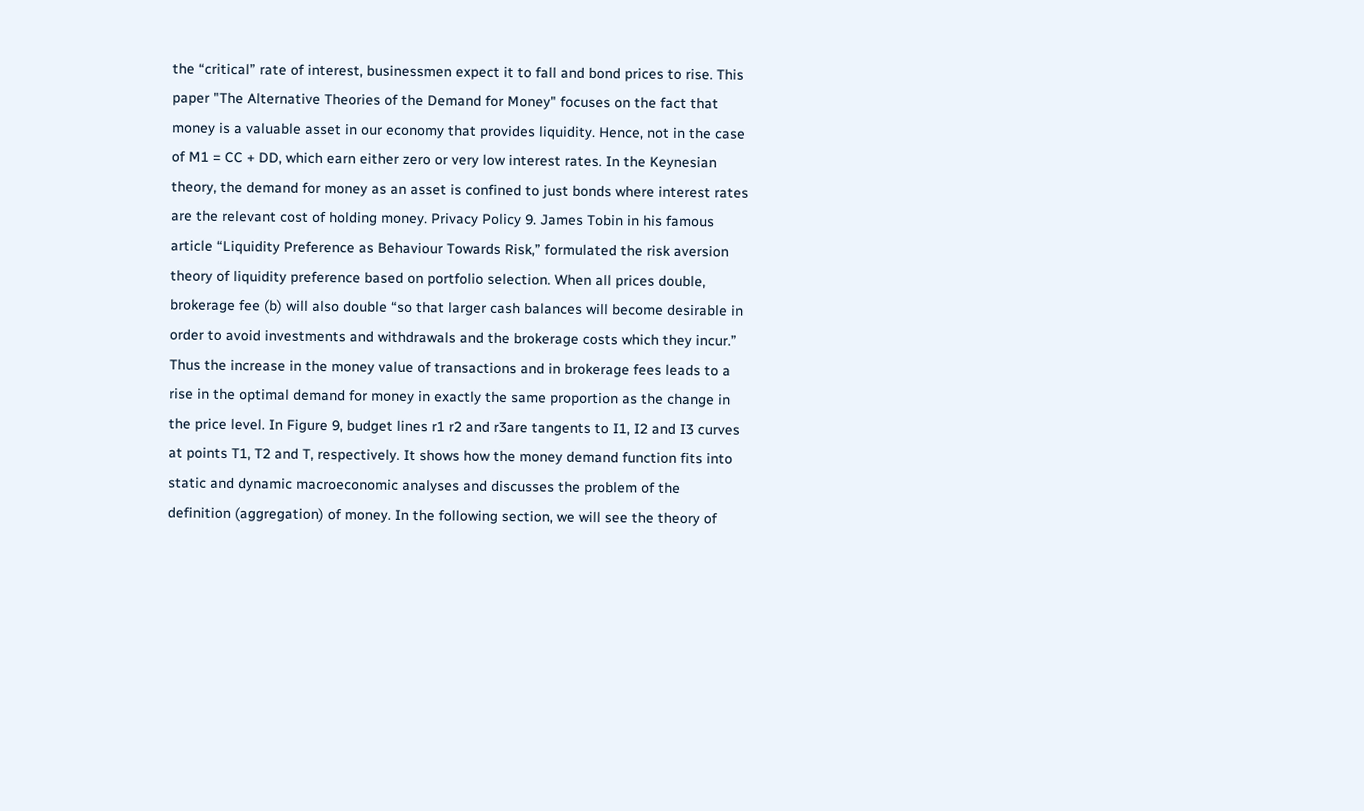the “critical” rate of interest, businessmen expect it to fall and bond prices to rise. This paper "The Alternative Theories of the Demand for Money" focuses on the fact that money is a valuable asset in our economy that provides liquidity. Hence, not in the case of M1 = CC + DD, which earn either zero or very low interest rates. In the Keynesian theory, the demand for money as an asset is confined to just bonds where interest rates are the relevant cost of holding money. Privacy Policy 9. James Tobin in his famous article “Liquidity Preference as Behaviour Towards Risk,” formulated the risk aversion theory of liquidity preference based on portfolio selection. When all prices double, brokerage fee (b) will also double “so that larger cash balances will become desirable in order to avoid investments and withdrawals and the brokerage costs which they incur.” Thus the increase in the money value of transactions and in brokerage fees leads to a rise in the optimal demand for money in exactly the same proportion as the change in the price level. In Figure 9, budget lines r1 r2 and r3are tangents to I1, I2 and I3 curves at points T1, T2 and T, respectively. It shows how the money demand function fits into static and dynamic macroeconomic analyses and discusses the problem of the definition (aggregation) of money. In the following section, we will see the theory of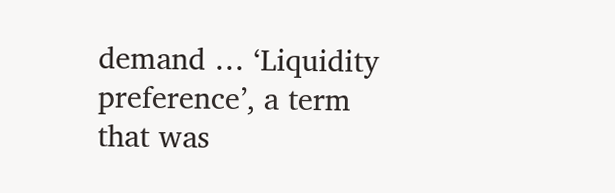demand … ‘Liquidity preference’, a term that was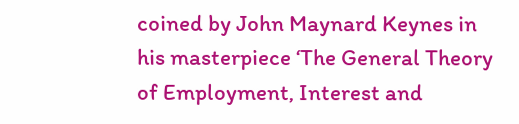coined by John Maynard Keynes in his masterpiece ‘The General Theory of Employment, Interest and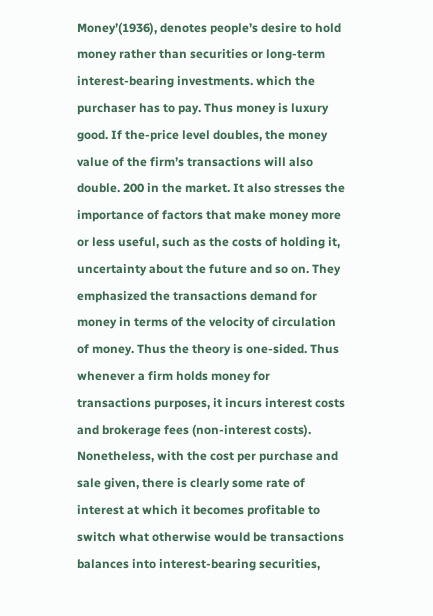Money’(1936), denotes people’s desire to hold money rather than securities or long-term interest-bearing investments. which the purchaser has to pay. Thus money is luxury good. If the-price level doubles, the money value of the firm’s transactions will also double. 200 in the market. It also stresses the importance of factors that make money more or less useful, such as the costs of holding it, uncertainty about the future and so on. They emphasized the transactions demand for money in terms of the velocity of circulation of money. Thus the theory is one-sided. Thus whenever a firm holds money for transactions purposes, it incurs interest costs and brokerage fees (non-interest costs). Nonetheless, with the cost per purchase and sale given, there is clearly some rate of interest at which it becomes profitable to switch what otherwise would be transactions balances into interest-bearing securities,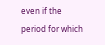even if the period for which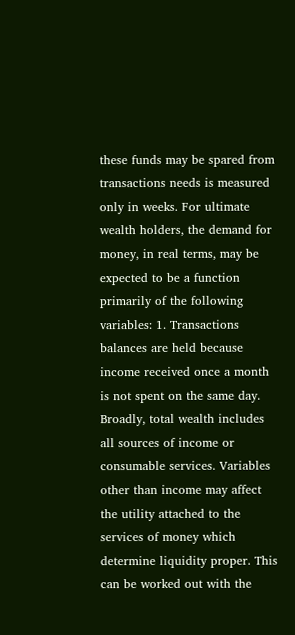these funds may be spared from transactions needs is measured only in weeks. For ultimate wealth holders, the demand for money, in real terms, may be expected to be a function primarily of the following variables: 1. Transactions balances are held because income received once a month is not spent on the same day. Broadly, total wealth includes all sources of income or consumable services. Variables other than income may affect the utility attached to the services of money which determine liquidity proper. This can be worked out with the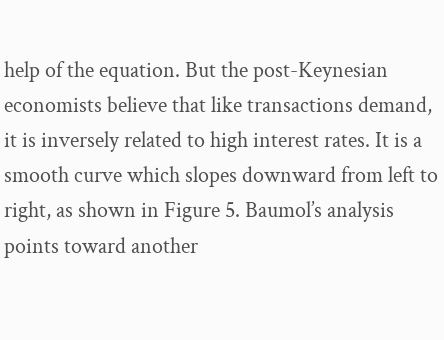help of the equation. But the post-Keynesian economists believe that like transactions demand, it is inversely related to high interest rates. It is a smooth curve which slopes downward from left to right, as shown in Figure 5. Baumol’s analysis points toward another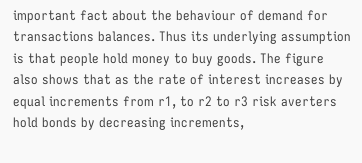important fact about the behaviour of demand for transactions balances. Thus its underlying assumption is that people hold money to buy goods. The figure also shows that as the rate of interest increases by equal increments from r1, to r2 to r3 risk averters hold bonds by decreasing increments,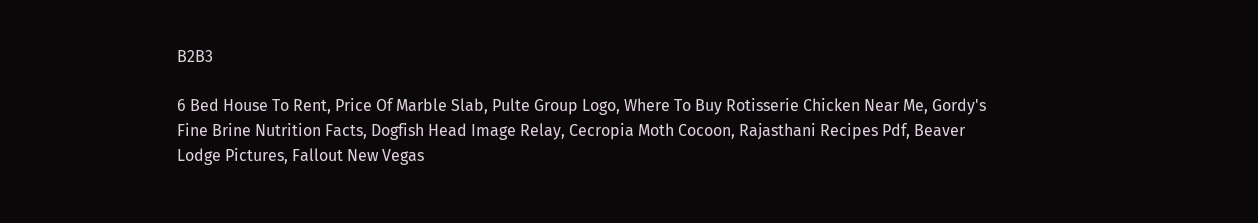B2B3

6 Bed House To Rent, Price Of Marble Slab, Pulte Group Logo, Where To Buy Rotisserie Chicken Near Me, Gordy's Fine Brine Nutrition Facts, Dogfish Head Image Relay, Cecropia Moth Cocoon, Rajasthani Recipes Pdf, Beaver Lodge Pictures, Fallout New Vegas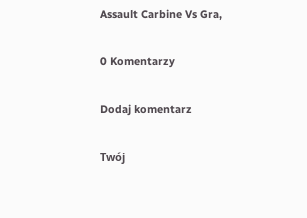Assault Carbine Vs Gra,

0 Komentarzy

Dodaj komentarz

Twój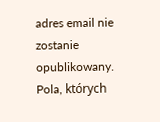adres email nie zostanie opublikowany. Pola, których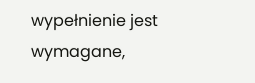wypełnienie jest wymagane,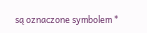są oznaczone symbolem *